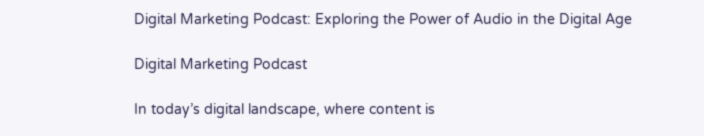Digital Marketing Podcast: Exploring the Power of Audio in the Digital Age

Digital Marketing Podcast

In today’s digital landscape, where content is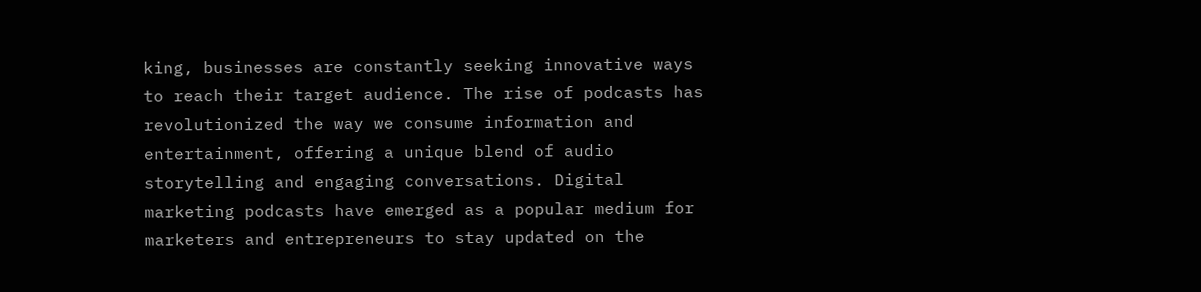king, businesses are constantly seeking innovative ways to reach their target audience. The rise of podcasts has revolutionized the way we consume information and entertainment, offering a unique blend of audio storytelling and engaging conversations. Digital marketing podcasts have emerged as a popular medium for marketers and entrepreneurs to stay updated on the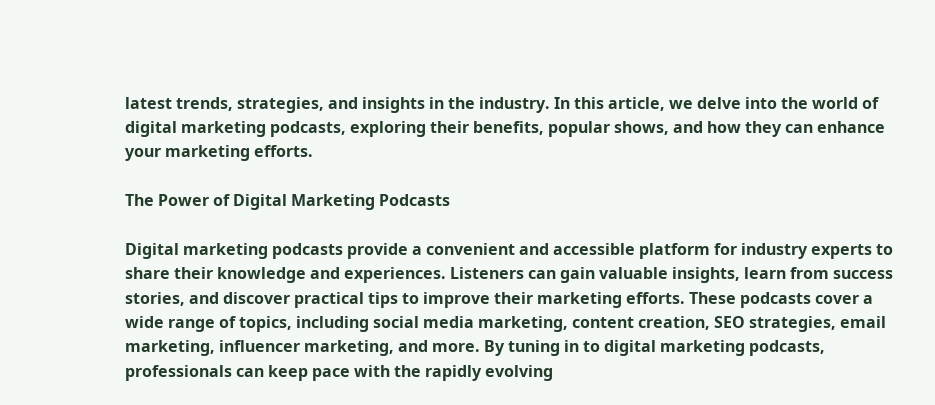latest trends, strategies, and insights in the industry. In this article, we delve into the world of digital marketing podcasts, exploring their benefits, popular shows, and how they can enhance your marketing efforts.

The Power of Digital Marketing Podcasts

Digital marketing podcasts provide a convenient and accessible platform for industry experts to share their knowledge and experiences. Listeners can gain valuable insights, learn from success stories, and discover practical tips to improve their marketing efforts. These podcasts cover a wide range of topics, including social media marketing, content creation, SEO strategies, email marketing, influencer marketing, and more. By tuning in to digital marketing podcasts, professionals can keep pace with the rapidly evolving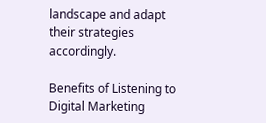landscape and adapt their strategies accordingly.

Benefits of Listening to Digital Marketing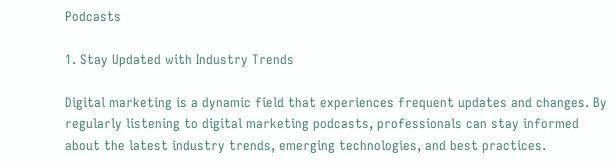Podcasts

1. Stay Updated with Industry Trends

Digital marketing is a dynamic field that experiences frequent updates and changes. By regularly listening to digital marketing podcasts, professionals can stay informed about the latest industry trends, emerging technologies, and best practices.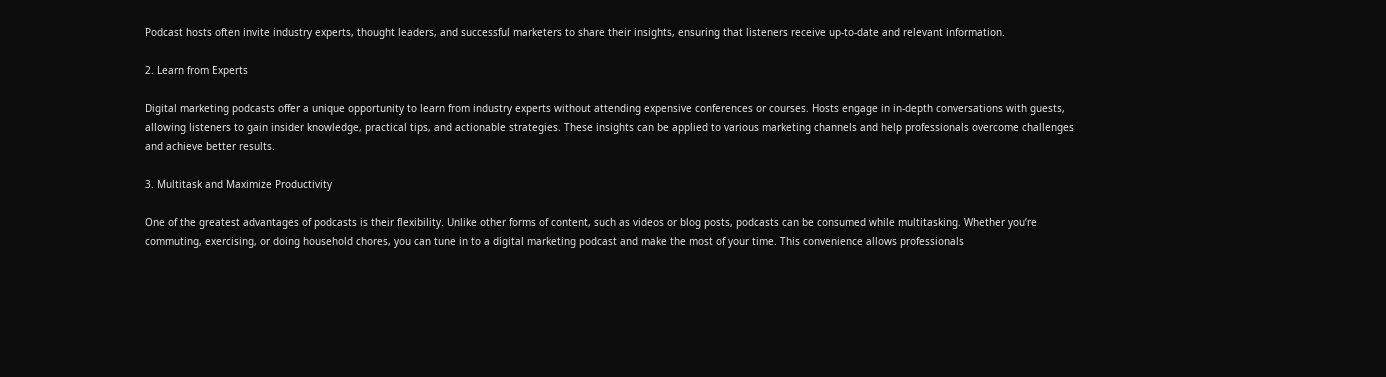Podcast hosts often invite industry experts, thought leaders, and successful marketers to share their insights, ensuring that listeners receive up-to-date and relevant information.

2. Learn from Experts

Digital marketing podcasts offer a unique opportunity to learn from industry experts without attending expensive conferences or courses. Hosts engage in in-depth conversations with guests, allowing listeners to gain insider knowledge, practical tips, and actionable strategies. These insights can be applied to various marketing channels and help professionals overcome challenges and achieve better results.

3. Multitask and Maximize Productivity

One of the greatest advantages of podcasts is their flexibility. Unlike other forms of content, such as videos or blog posts, podcasts can be consumed while multitasking. Whether you’re commuting, exercising, or doing household chores, you can tune in to a digital marketing podcast and make the most of your time. This convenience allows professionals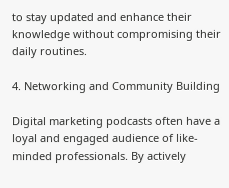to stay updated and enhance their knowledge without compromising their daily routines.

4. Networking and Community Building

Digital marketing podcasts often have a loyal and engaged audience of like-minded professionals. By actively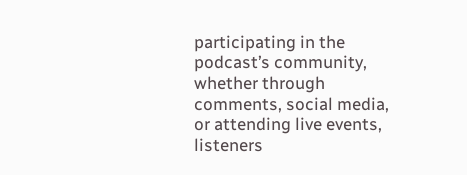participating in the podcast’s community, whether through comments, social media, or attending live events, listeners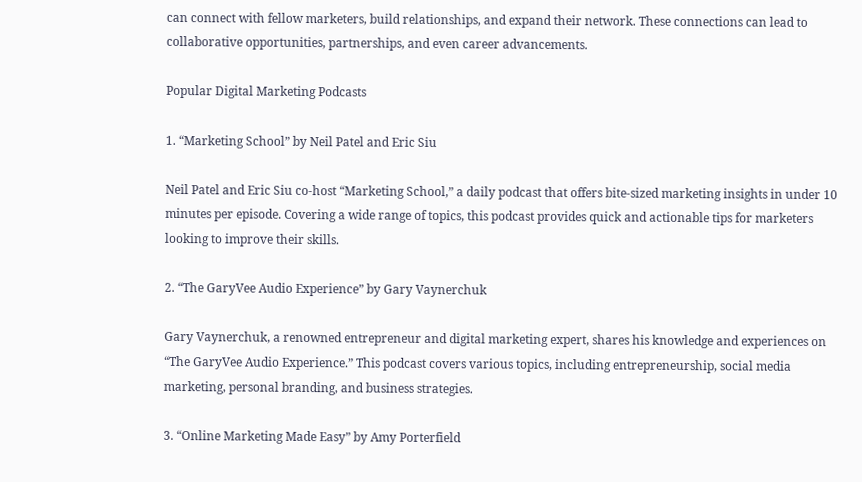can connect with fellow marketers, build relationships, and expand their network. These connections can lead to collaborative opportunities, partnerships, and even career advancements.

Popular Digital Marketing Podcasts

1. “Marketing School” by Neil Patel and Eric Siu

Neil Patel and Eric Siu co-host “Marketing School,” a daily podcast that offers bite-sized marketing insights in under 10 minutes per episode. Covering a wide range of topics, this podcast provides quick and actionable tips for marketers looking to improve their skills.

2. “The GaryVee Audio Experience” by Gary Vaynerchuk

Gary Vaynerchuk, a renowned entrepreneur and digital marketing expert, shares his knowledge and experiences on “The GaryVee Audio Experience.” This podcast covers various topics, including entrepreneurship, social media marketing, personal branding, and business strategies.

3. “Online Marketing Made Easy” by Amy Porterfield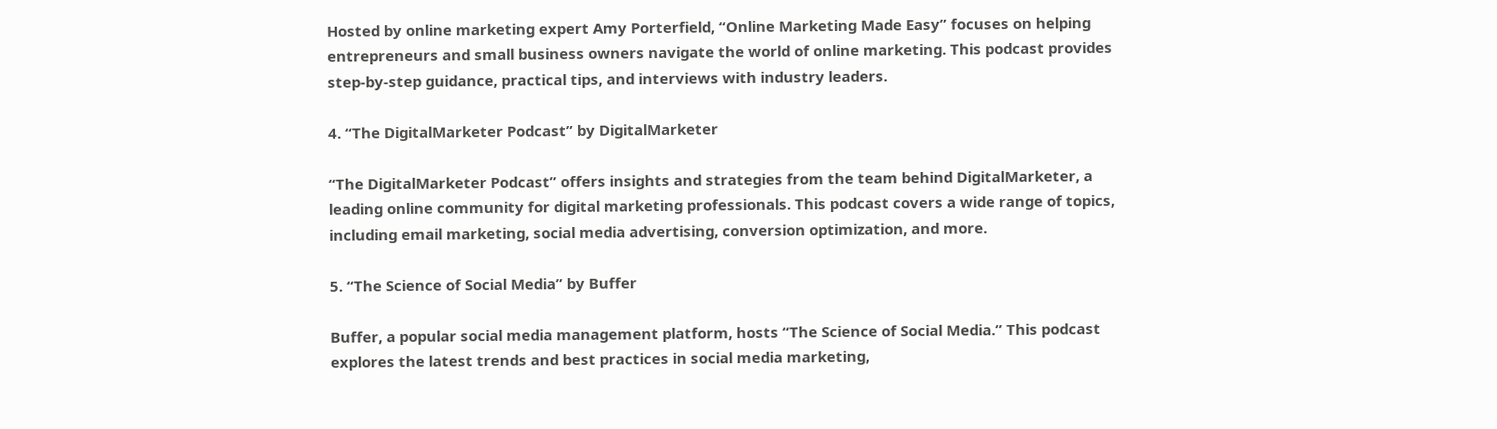Hosted by online marketing expert Amy Porterfield, “Online Marketing Made Easy” focuses on helping entrepreneurs and small business owners navigate the world of online marketing. This podcast provides step-by-step guidance, practical tips, and interviews with industry leaders.

4. “The DigitalMarketer Podcast” by DigitalMarketer

“The DigitalMarketer Podcast” offers insights and strategies from the team behind DigitalMarketer, a leading online community for digital marketing professionals. This podcast covers a wide range of topics, including email marketing, social media advertising, conversion optimization, and more.

5. “The Science of Social Media” by Buffer

Buffer, a popular social media management platform, hosts “The Science of Social Media.” This podcast explores the latest trends and best practices in social media marketing,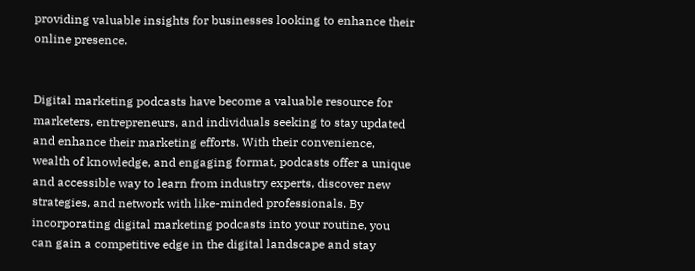providing valuable insights for businesses looking to enhance their online presence.


Digital marketing podcasts have become a valuable resource for marketers, entrepreneurs, and individuals seeking to stay updated and enhance their marketing efforts. With their convenience, wealth of knowledge, and engaging format, podcasts offer a unique and accessible way to learn from industry experts, discover new strategies, and network with like-minded professionals. By incorporating digital marketing podcasts into your routine, you can gain a competitive edge in the digital landscape and stay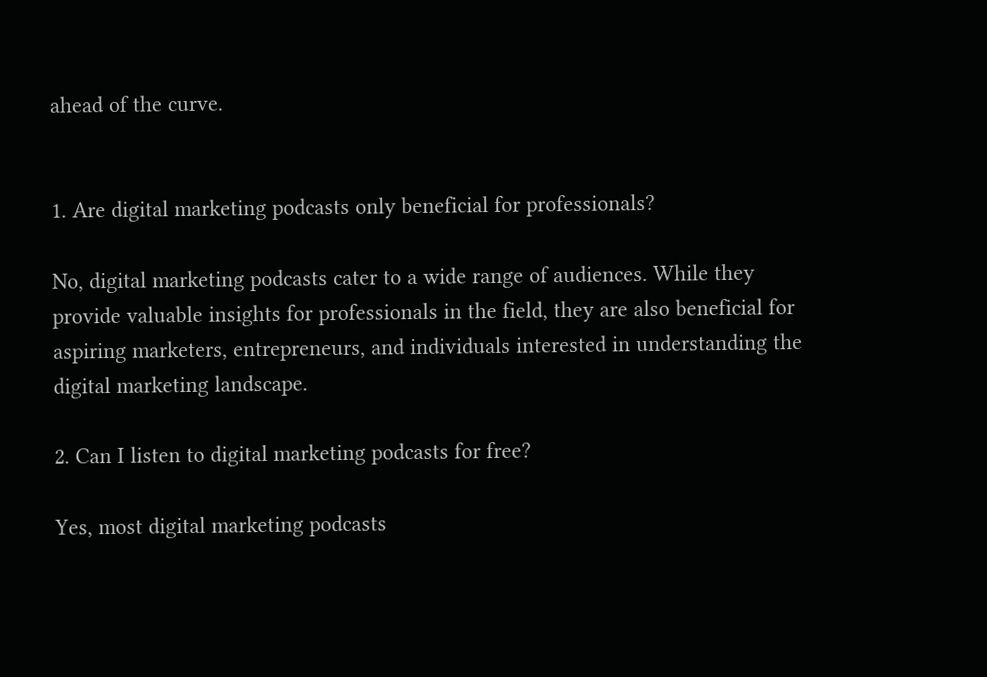ahead of the curve.


1. Are digital marketing podcasts only beneficial for professionals?

No, digital marketing podcasts cater to a wide range of audiences. While they provide valuable insights for professionals in the field, they are also beneficial for aspiring marketers, entrepreneurs, and individuals interested in understanding the digital marketing landscape.

2. Can I listen to digital marketing podcasts for free?

Yes, most digital marketing podcasts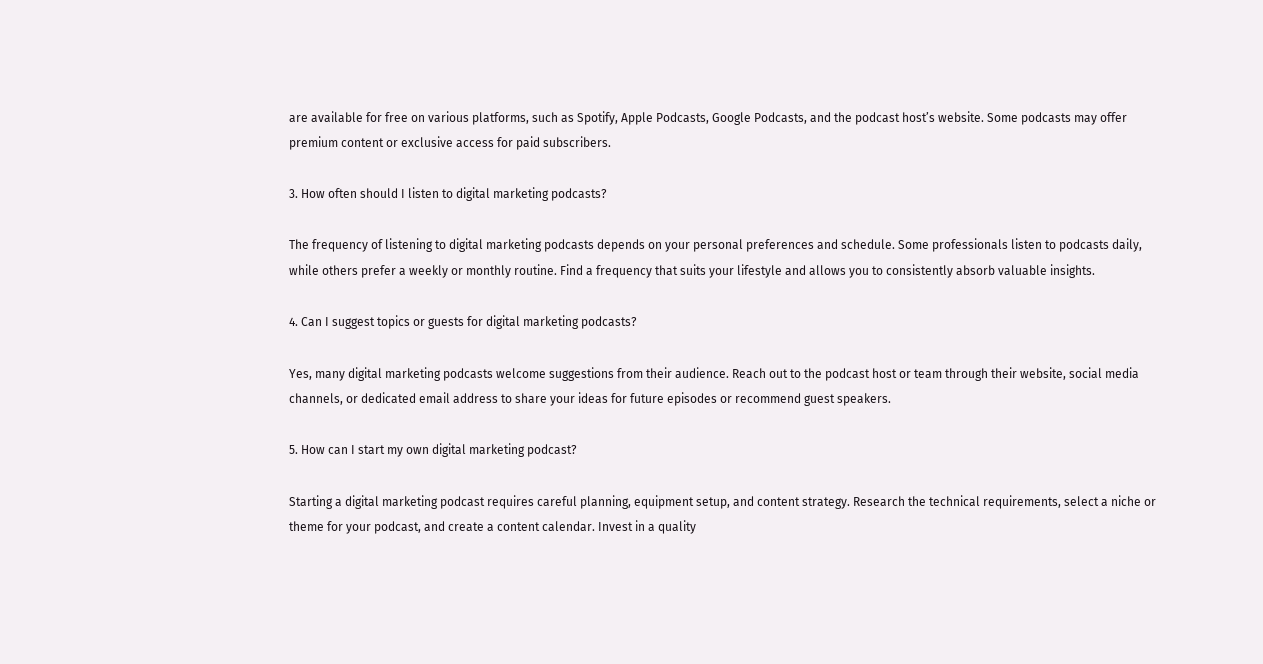are available for free on various platforms, such as Spotify, Apple Podcasts, Google Podcasts, and the podcast host’s website. Some podcasts may offer premium content or exclusive access for paid subscribers.

3. How often should I listen to digital marketing podcasts?

The frequency of listening to digital marketing podcasts depends on your personal preferences and schedule. Some professionals listen to podcasts daily, while others prefer a weekly or monthly routine. Find a frequency that suits your lifestyle and allows you to consistently absorb valuable insights.

4. Can I suggest topics or guests for digital marketing podcasts?

Yes, many digital marketing podcasts welcome suggestions from their audience. Reach out to the podcast host or team through their website, social media channels, or dedicated email address to share your ideas for future episodes or recommend guest speakers.

5. How can I start my own digital marketing podcast?

Starting a digital marketing podcast requires careful planning, equipment setup, and content strategy. Research the technical requirements, select a niche or theme for your podcast, and create a content calendar. Invest in a quality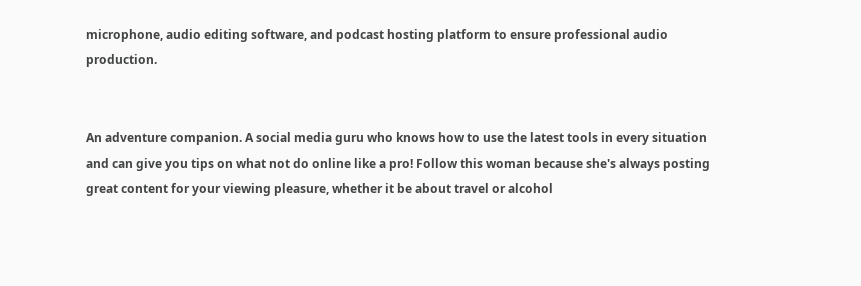microphone, audio editing software, and podcast hosting platform to ensure professional audio production.


An adventure companion. A social media guru who knows how to use the latest tools in every situation and can give you tips on what not do online like a pro! Follow this woman because she's always posting great content for your viewing pleasure, whether it be about travel or alcohol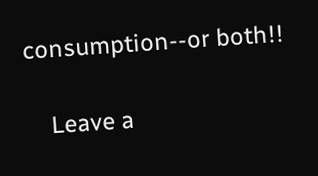consumption--or both!!

    Leave a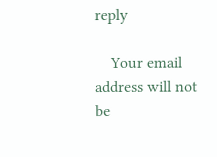reply

    Your email address will not be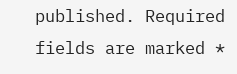published. Required fields are marked *